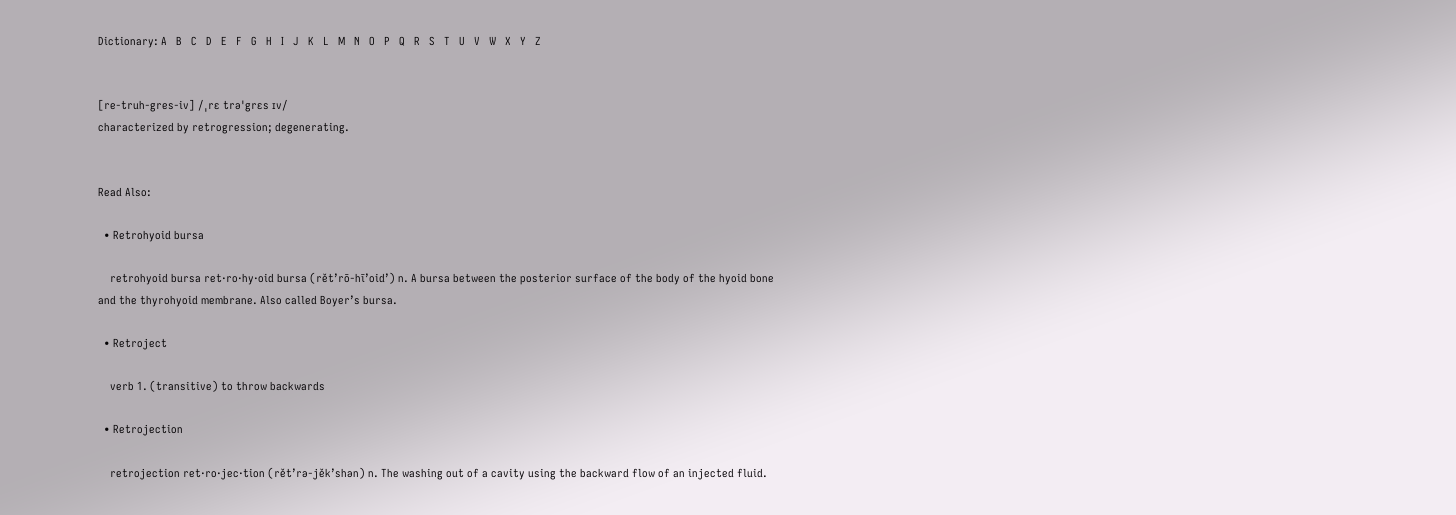Dictionary: A   B   C   D   E   F   G   H   I   J   K   L   M   N   O   P   Q   R   S   T   U   V   W   X   Y   Z


[re-truh-gres-iv] /ˌrɛ trəˈgrɛs ɪv/
characterized by retrogression; degenerating.


Read Also:

  • Retrohyoid bursa

    retrohyoid bursa ret·ro·hy·oid bursa (rět’rō-hī’oid’) n. A bursa between the posterior surface of the body of the hyoid bone and the thyrohyoid membrane. Also called Boyer’s bursa.

  • Retroject

    verb 1. (transitive) to throw backwards

  • Retrojection

    retrojection ret·ro·jec·tion (rět’rə-jěk’shən) n. The washing out of a cavity using the backward flow of an injected fluid.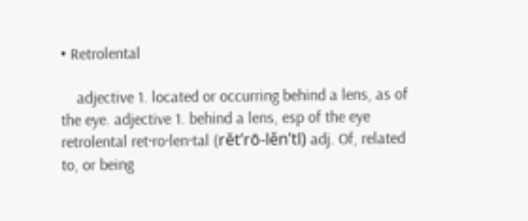• Retrolental

    adjective 1. located or occurring behind a lens, as of the eye. adjective 1. behind a lens, esp of the eye retrolental ret·ro·len·tal (rět’rō-lěn’tl) adj. Of, related to, or being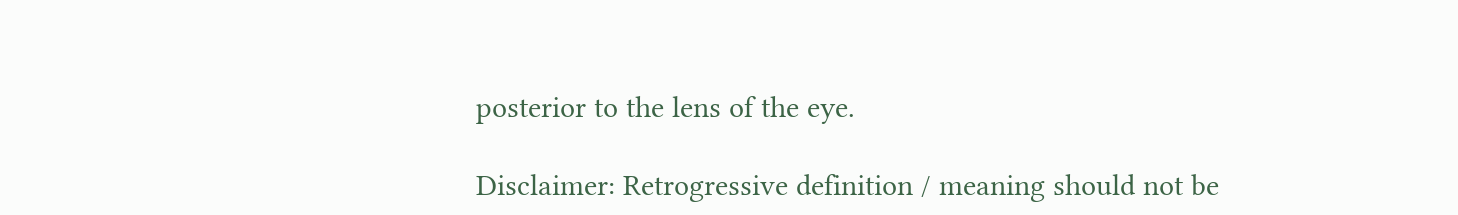posterior to the lens of the eye.

Disclaimer: Retrogressive definition / meaning should not be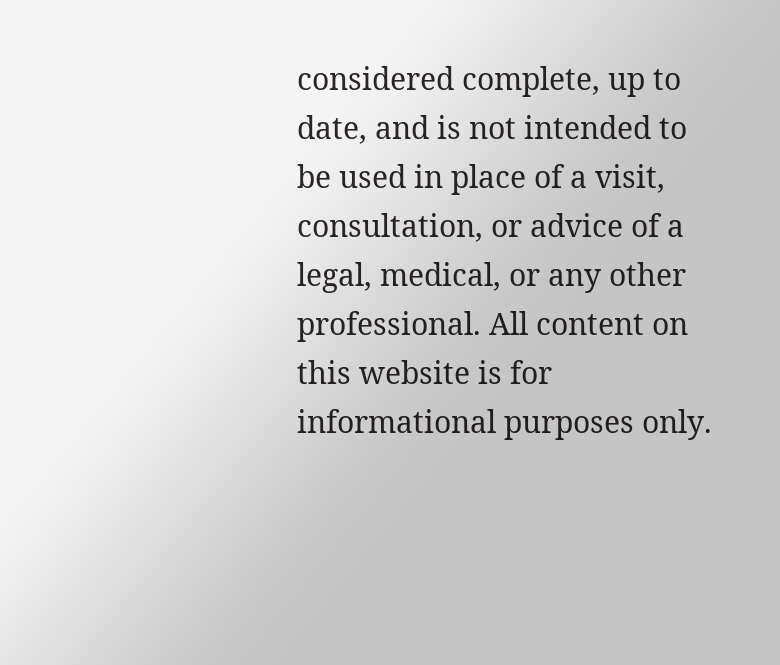considered complete, up to date, and is not intended to be used in place of a visit, consultation, or advice of a legal, medical, or any other professional. All content on this website is for informational purposes only.